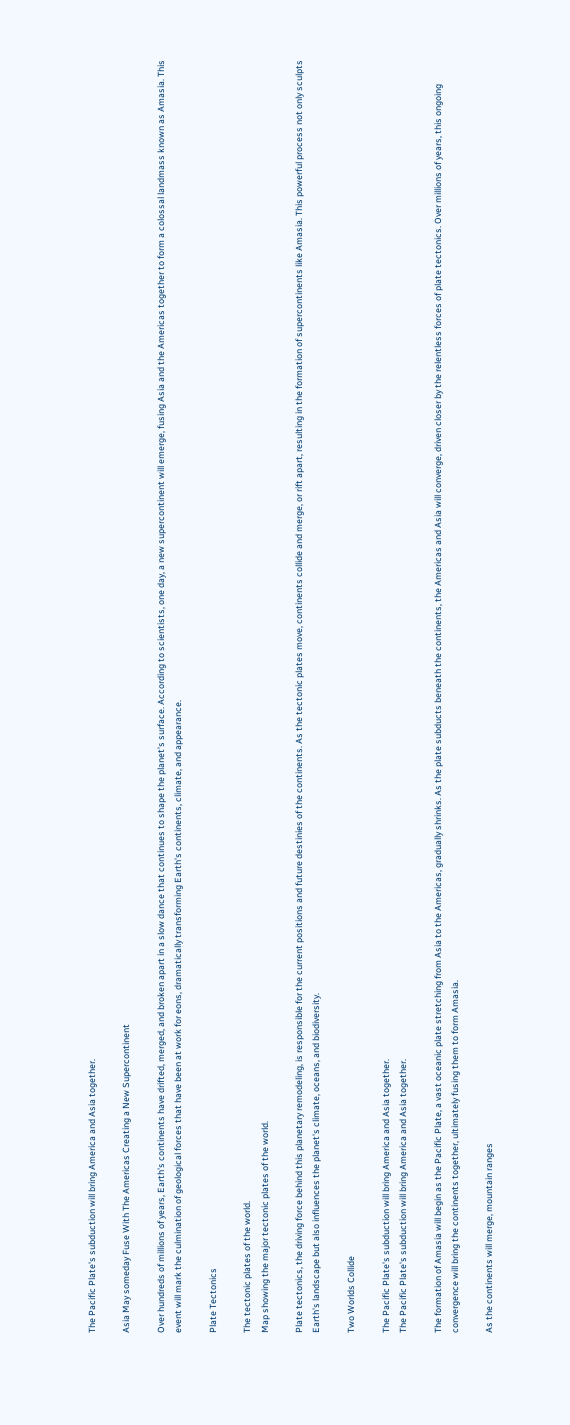The Pacific Plate's subduction will bring America and Asia together.

Asia May someday Fuse With The Americas Creating a New Supercontinent

Over hundreds of millions of years, Earth's continents have drifted, merged, and broken apart in a slow dance that continues to shape the planet's surface. According to scientists, one day, a new supercontinent will emerge, fusing Asia and the Americas together to form a colossal landmass known as Amasia. This event will mark the culmination of geological forces that have been at work for eons, dramatically transforming Earth's continents, climate, and appearance.

Plate Tectonics

The tectonic plates of the world.
Map showing the major tectonic plates of the world.

Plate tectonics, the driving force behind this planetary remodeling, is responsible for the current positions and future destinies of the continents. As the tectonic plates move, continents collide and merge, or rift apart, resulting in the formation of supercontinents like Amasia. This powerful process not only sculpts Earth's landscape but also influences the planet's climate, oceans, and biodiversity.

Two Worlds Collide

The Pacific Plate's subduction will bring America and Asia together.
The Pacific Plate's subduction will bring America and Asia together.

The formation of Amasia will begin as the Pacific Plate, a vast oceanic plate stretching from Asia to the Americas, gradually shrinks. As the plate subducts beneath the continents, the Americas and Asia will converge, driven closer by the relentless forces of plate tectonics. Over millions of years, this ongoing convergence will bring the continents together, ultimately fusing them to form Amasia.

As the continents will merge, mountain ranges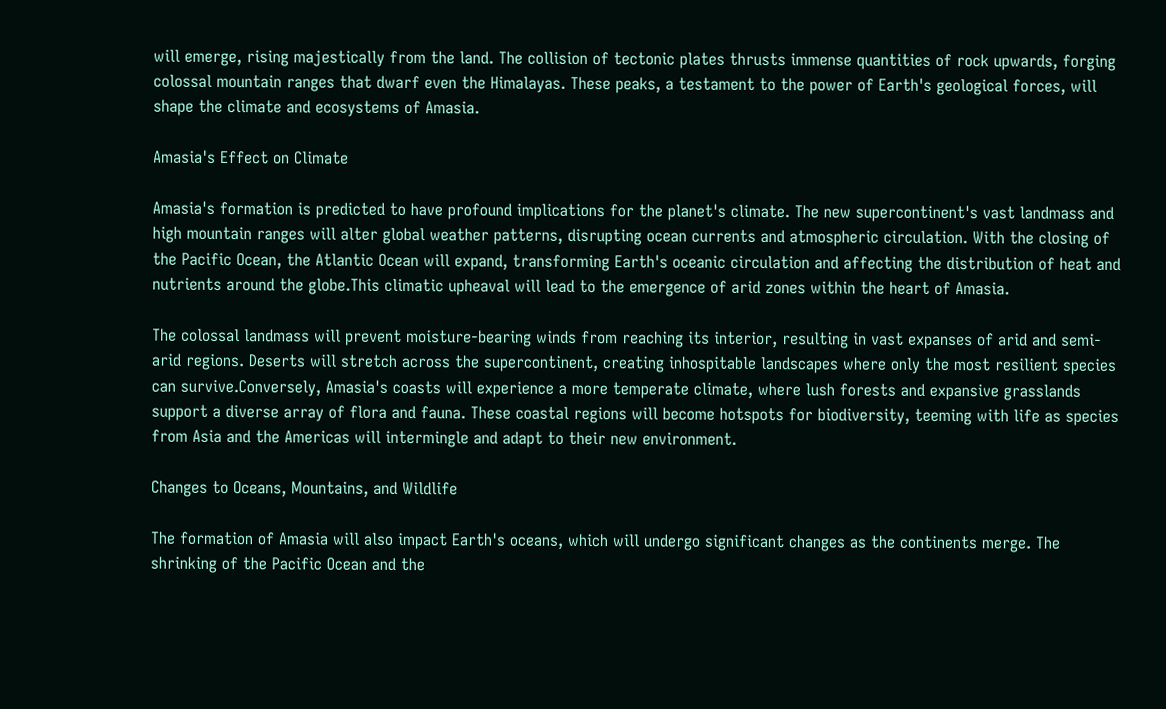will emerge, rising majestically from the land. The collision of tectonic plates thrusts immense quantities of rock upwards, forging colossal mountain ranges that dwarf even the Himalayas. These peaks, a testament to the power of Earth's geological forces, will shape the climate and ecosystems of Amasia.

Amasia's Effect on Climate

Amasia's formation is predicted to have profound implications for the planet's climate. The new supercontinent's vast landmass and high mountain ranges will alter global weather patterns, disrupting ocean currents and atmospheric circulation. With the closing of the Pacific Ocean, the Atlantic Ocean will expand, transforming Earth's oceanic circulation and affecting the distribution of heat and nutrients around the globe.This climatic upheaval will lead to the emergence of arid zones within the heart of Amasia.

The colossal landmass will prevent moisture-bearing winds from reaching its interior, resulting in vast expanses of arid and semi-arid regions. Deserts will stretch across the supercontinent, creating inhospitable landscapes where only the most resilient species can survive.Conversely, Amasia's coasts will experience a more temperate climate, where lush forests and expansive grasslands support a diverse array of flora and fauna. These coastal regions will become hotspots for biodiversity, teeming with life as species from Asia and the Americas will intermingle and adapt to their new environment.

Changes to Oceans, Mountains, and Wildlife

The formation of Amasia will also impact Earth's oceans, which will undergo significant changes as the continents merge. The shrinking of the Pacific Ocean and the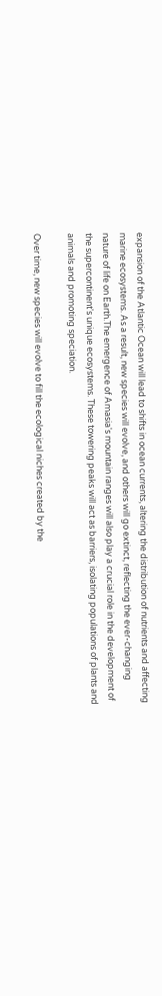expansion of the Atlantic Ocean will lead to shifts in ocean currents, altering the distribution of nutrients and affecting marine ecosystems. As a result, new species will evolve, and others will go extinct, reflecting the ever-changing nature of life on Earth.The emergence of Amasia's mountain ranges will also play a crucial role in the development of the supercontinent's unique ecosystems. These towering peaks will act as barriers, isolating populations of plants and animals and promoting speciation.

Over time, new species will evolve to fill the ecological niches created by the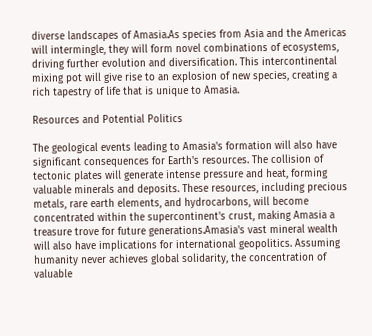diverse landscapes of Amasia.As species from Asia and the Americas will intermingle, they will form novel combinations of ecosystems, driving further evolution and diversification. This intercontinental mixing pot will give rise to an explosion of new species, creating a rich tapestry of life that is unique to Amasia.

Resources and Potential Politics

The geological events leading to Amasia's formation will also have significant consequences for Earth's resources. The collision of tectonic plates will generate intense pressure and heat, forming valuable minerals and deposits. These resources, including precious metals, rare earth elements, and hydrocarbons, will become concentrated within the supercontinent's crust, making Amasia a treasure trove for future generations.Amasia's vast mineral wealth will also have implications for international geopolitics. Assuming humanity never achieves global solidarity, the concentration of valuable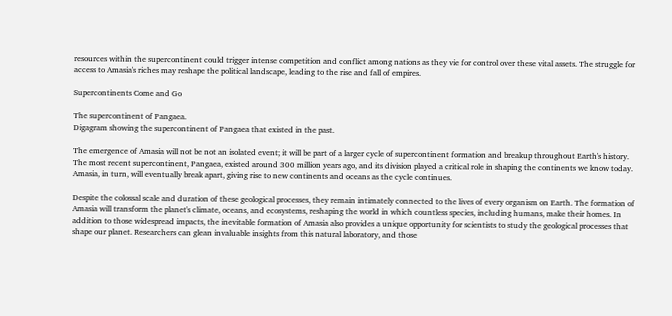resources within the supercontinent could trigger intense competition and conflict among nations as they vie for control over these vital assets. The struggle for access to Amasia's riches may reshape the political landscape, leading to the rise and fall of empires.

Supercontinents Come and Go

The supercontinent of Pangaea.
Digagram showing the supercontinent of Pangaea that existed in the past.

The emergence of Amasia will not be not an isolated event; it will be part of a larger cycle of supercontinent formation and breakup throughout Earth's history. The most recent supercontinent, Pangaea, existed around 300 million years ago, and its division played a critical role in shaping the continents we know today. Amasia, in turn, will eventually break apart, giving rise to new continents and oceans as the cycle continues.

Despite the colossal scale and duration of these geological processes, they remain intimately connected to the lives of every organism on Earth. The formation of Amasia will transform the planet's climate, oceans, and ecosystems, reshaping the world in which countless species, including humans, make their homes. In addition to those widespread impacts, the inevitable formation of Amasia also provides a unique opportunity for scientists to study the geological processes that shape our planet. Researchers can glean invaluable insights from this natural laboratory, and those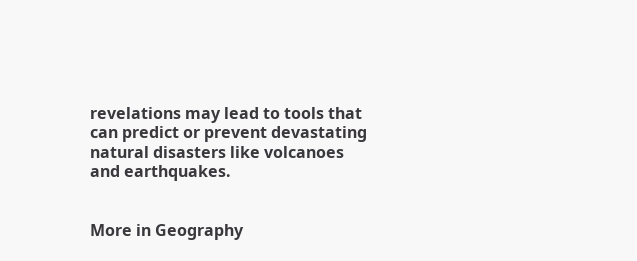revelations may lead to tools that can predict or prevent devastating natural disasters like volcanoes and earthquakes.


More in Geography